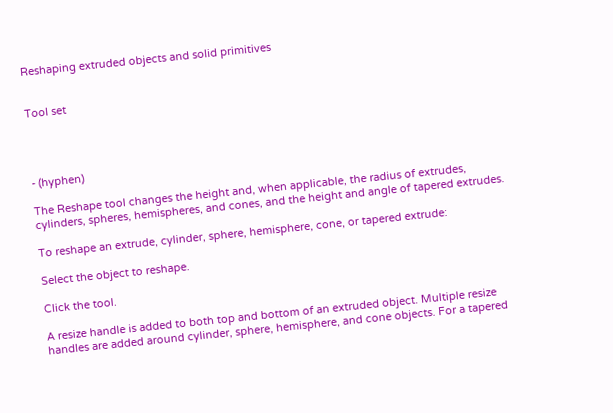Reshaping extruded objects and solid primitives


Tool set




- (hyphen)

The Reshape tool changes the height and, when applicable, the radius of extrudes, cylinders, spheres, hemispheres, and cones, and the height and angle of tapered extrudes.

To reshape an extrude, cylinder, sphere, hemisphere, cone, or tapered extrude:

Select the object to reshape.

Click the tool.

A resize handle is added to both top and bottom of an extruded object. Multiple resize handles are added around cylinder, sphere, hemisphere, and cone objects. For a tapered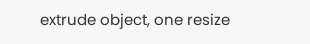extrude object, one resize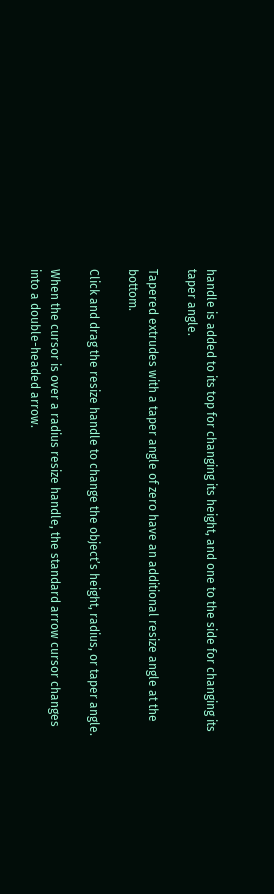handle is added to its top for changing its height, and one to the side for changing its taper angle.

Tapered extrudes with a taper angle of zero have an additional resize angle at the bottom.

Click and drag the resize handle to change the object’s height, radius, or taper angle.

When the cursor is over a radius resize handle, the standard arrow cursor changes into a double-headed arrow.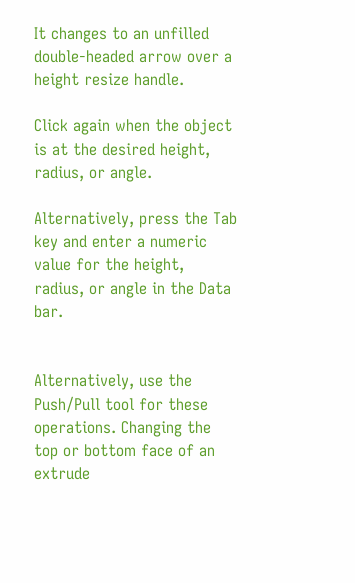It changes to an unfilled double-headed arrow over a height resize handle.

Click again when the object is at the desired height, radius, or angle.

Alternatively, press the Tab key and enter a numeric value for the height, radius, or angle in the Data bar.


Alternatively, use the Push/Pull tool for these operations. Changing the top or bottom face of an extrude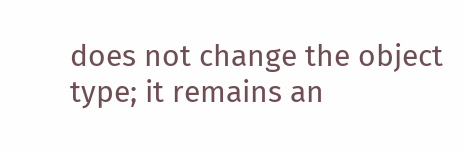does not change the object type; it remains an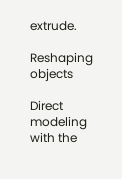extrude.

Reshaping objects

Direct modeling with the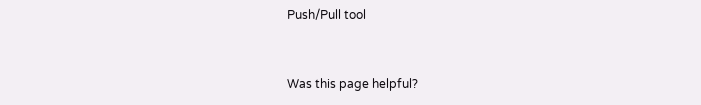Push/Pull tool


Was this page helpful?